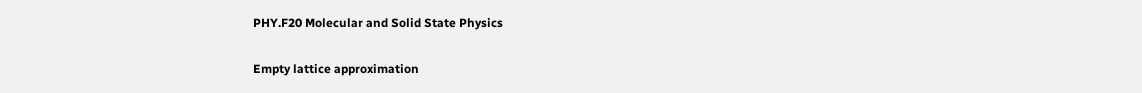PHY.F20 Molecular and Solid State Physics

Empty lattice approximation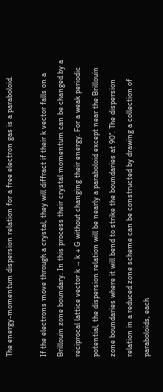The energy-momentum dispersion relation for a free electron gas is a paraboloid.

If the electrons move through a crystal, they will diffract if their k vector falls on a Brillouin zone boundary. In this process their crystal momentum can be changed by a reciprocal lattice vector k → k + G without changing their energy. For a weak periodic potential, the dispersion relation will be nearly a paraboloid except near the Brillouin zone boundaries where it will bend to strike the boundaries at 90°. The dispersion relation in a reduced zone scheme can be constructed by drawing a collection of paraboloids, each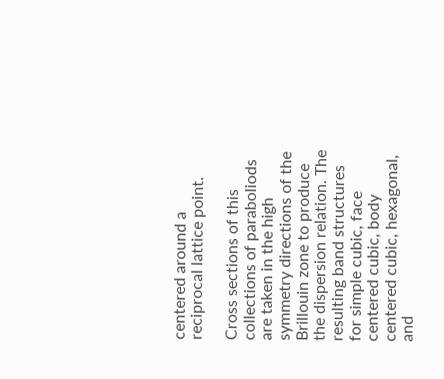centered around a reciprocal lattice point.

Cross sections of this collections of paraboliods are taken in the high symmetry directions of the Brillouin zone to produce the dispersion relation. The resulting band structures for simple cubic, face centered cubic, body centered cubic, hexagonal, and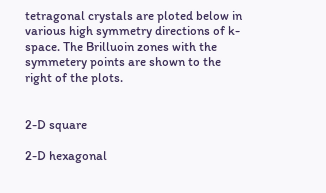tetragonal crystals are ploted below in various high symmetry directions of k-space. The Brilluoin zones with the symmetery points are shown to the right of the plots.


2-D square

2-D hexagonal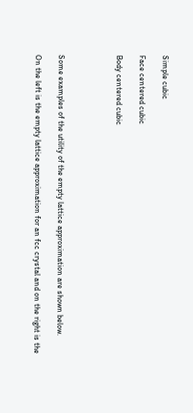Simple cubic

Face centered cubic

Body centered cubic




Some examples of the utility of the empty lattice approximation are shown below.

On the left is the empty lattice approximation for an fcc crystal and on the right is the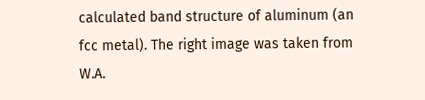calculated band structure of aluminum (an fcc metal). The right image was taken from W.A.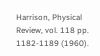Harrison, Physical Review, vol. 118 pp. 1182-1189 (1960).